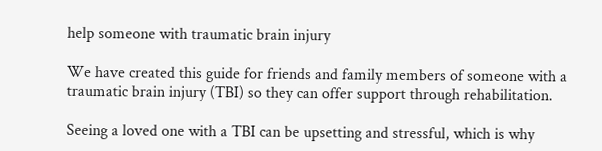help someone with traumatic brain injury

We have created this guide for friends and family members of someone with a traumatic brain injury (TBI) so they can offer support through rehabilitation.

Seeing a loved one with a TBI can be upsetting and stressful, which is why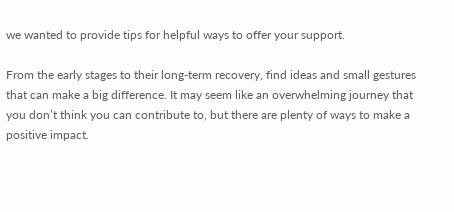we wanted to provide tips for helpful ways to offer your support.

From the early stages to their long-term recovery, find ideas and small gestures that can make a big difference. It may seem like an overwhelming journey that you don’t think you can contribute to, but there are plenty of ways to make a positive impact.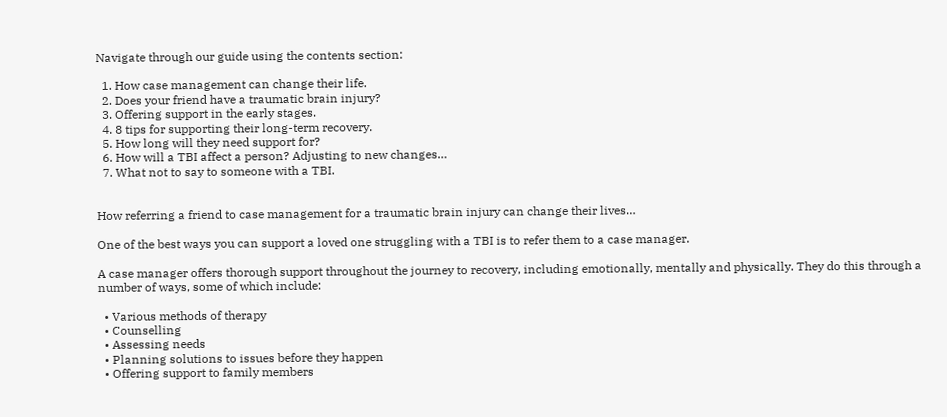Navigate through our guide using the contents section:

  1. How case management can change their life.
  2. Does your friend have a traumatic brain injury?
  3. Offering support in the early stages.
  4. 8 tips for supporting their long-term recovery.
  5. How long will they need support for?
  6. How will a TBI affect a person? Adjusting to new changes…
  7. What not to say to someone with a TBI.


How referring a friend to case management for a traumatic brain injury can change their lives…

One of the best ways you can support a loved one struggling with a TBI is to refer them to a case manager.

A case manager offers thorough support throughout the journey to recovery, including emotionally, mentally and physically. They do this through a number of ways, some of which include:

  • Various methods of therapy
  • Counselling
  • Assessing needs
  • Planning solutions to issues before they happen
  • Offering support to family members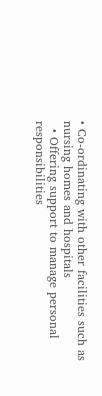• Co-ordinating with other facilities such as nursing homes and hospitals
  • Offering support to manage personal responsibilities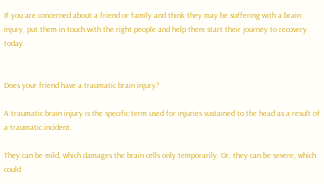If you are concerned about a friend or family and think they may be suffering with a brain injury, put them in touch with the right people and help them start their journey to recovery today.


Does your friend have a traumatic brain injury?

A traumatic brain injury is the specific term used for injuries sustained to the head as a result of a traumatic incident.

They can be mild, which damages the brain cells only temporarily. Or, they can be severe, which could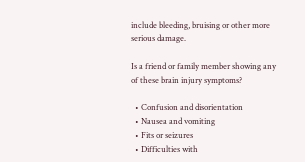include bleeding, bruising or other more serious damage.

Is a friend or family member showing any of these brain injury symptoms?

  • Confusion and disorientation
  • Nausea and vomiting
  • Fits or seizures
  • Difficulties with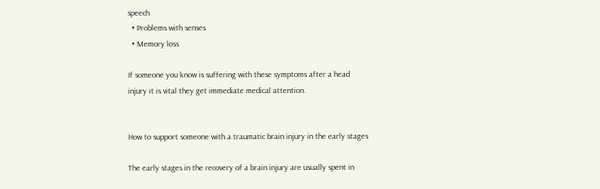speech
  • Problems with senses
  • Memory loss

If someone you know is suffering with these symptoms after a head injury it is vital they get immediate medical attention.


How to support someone with a traumatic brain injury in the early stages

The early stages in the recovery of a brain injury are usually spent in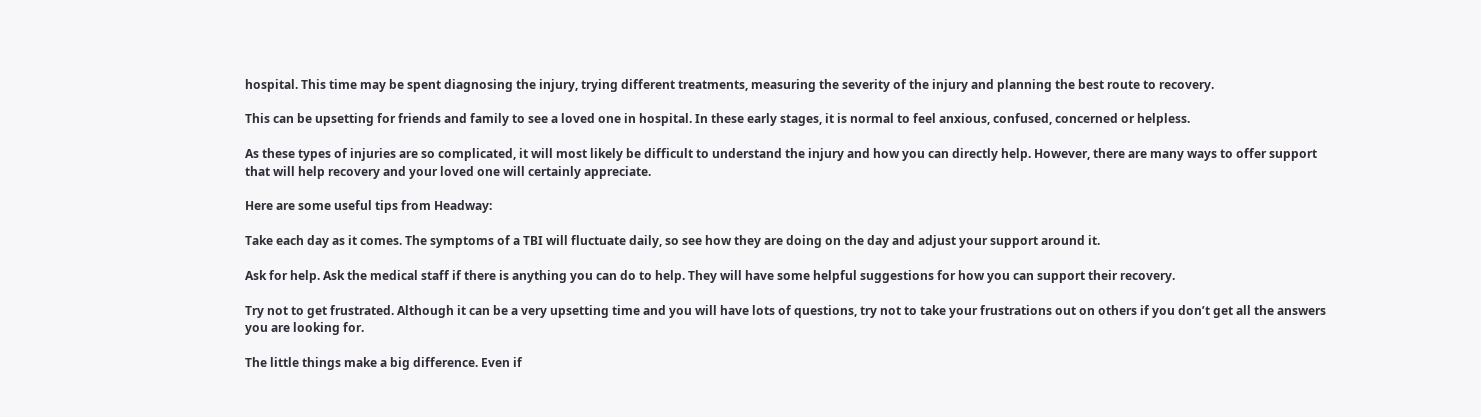hospital. This time may be spent diagnosing the injury, trying different treatments, measuring the severity of the injury and planning the best route to recovery.

This can be upsetting for friends and family to see a loved one in hospital. In these early stages, it is normal to feel anxious, confused, concerned or helpless.

As these types of injuries are so complicated, it will most likely be difficult to understand the injury and how you can directly help. However, there are many ways to offer support that will help recovery and your loved one will certainly appreciate.

Here are some useful tips from Headway:

Take each day as it comes. The symptoms of a TBI will fluctuate daily, so see how they are doing on the day and adjust your support around it.

Ask for help. Ask the medical staff if there is anything you can do to help. They will have some helpful suggestions for how you can support their recovery.

Try not to get frustrated. Although it can be a very upsetting time and you will have lots of questions, try not to take your frustrations out on others if you don’t get all the answers you are looking for.

The little things make a big difference. Even if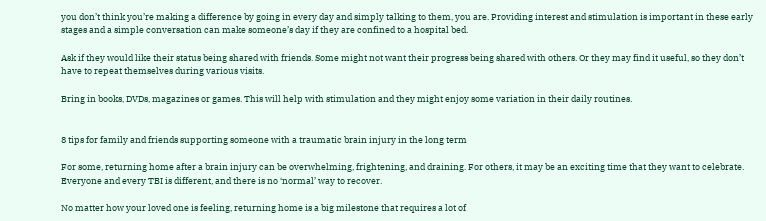you don’t think you’re making a difference by going in every day and simply talking to them, you are. Providing interest and stimulation is important in these early stages and a simple conversation can make someone’s day if they are confined to a hospital bed.

Ask if they would like their status being shared with friends. Some might not want their progress being shared with others. Or they may find it useful, so they don’t have to repeat themselves during various visits.

Bring in books, DVDs, magazines or games. This will help with stimulation and they might enjoy some variation in their daily routines.


8 tips for family and friends supporting someone with a traumatic brain injury in the long term

For some, returning home after a brain injury can be overwhelming, frightening, and draining. For others, it may be an exciting time that they want to celebrate. Everyone and every TBI is different, and there is no ‘normal’ way to recover.

No matter how your loved one is feeling, returning home is a big milestone that requires a lot of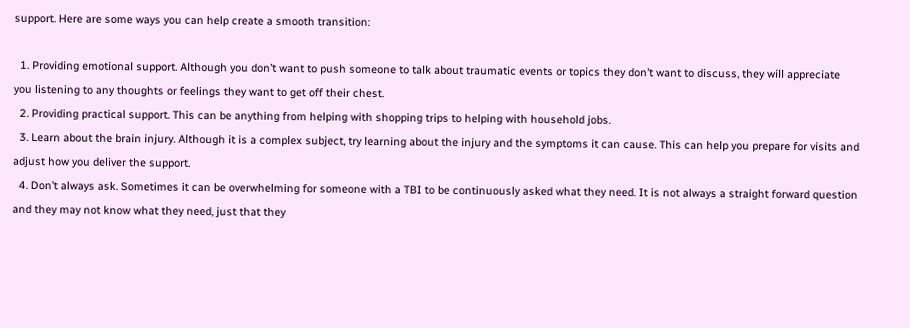support. Here are some ways you can help create a smooth transition:

  1. Providing emotional support. Although you don’t want to push someone to talk about traumatic events or topics they don’t want to discuss, they will appreciate you listening to any thoughts or feelings they want to get off their chest.
  2. Providing practical support. This can be anything from helping with shopping trips to helping with household jobs.
  3. Learn about the brain injury. Although it is a complex subject, try learning about the injury and the symptoms it can cause. This can help you prepare for visits and adjust how you deliver the support.
  4. Don’t always ask. Sometimes it can be overwhelming for someone with a TBI to be continuously asked what they need. It is not always a straight forward question and they may not know what they need, just that they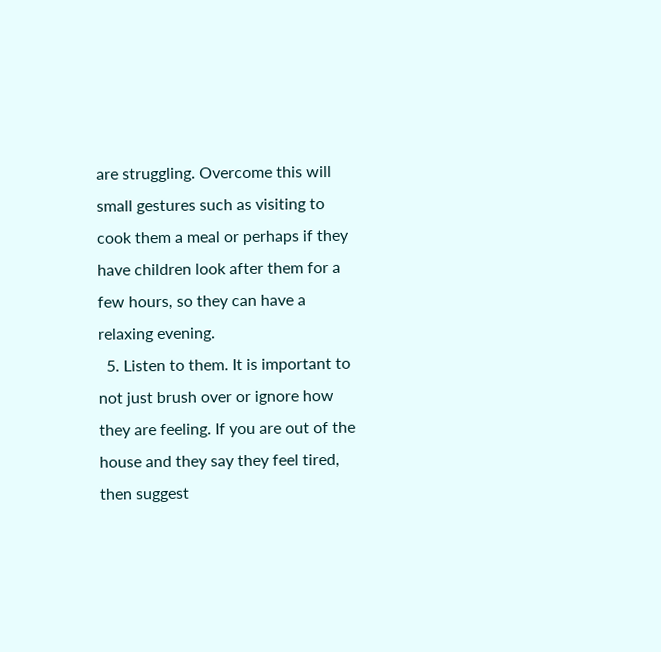are struggling. Overcome this will small gestures such as visiting to cook them a meal or perhaps if they have children look after them for a few hours, so they can have a relaxing evening.
  5. Listen to them. It is important to not just brush over or ignore how they are feeling. If you are out of the house and they say they feel tired, then suggest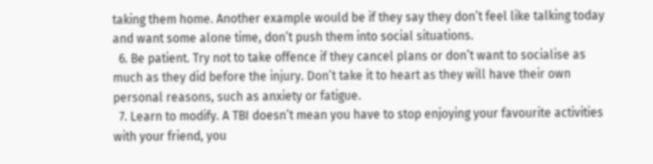taking them home. Another example would be if they say they don’t feel like talking today and want some alone time, don’t push them into social situations.
  6. Be patient. Try not to take offence if they cancel plans or don’t want to socialise as much as they did before the injury. Don’t take it to heart as they will have their own personal reasons, such as anxiety or fatigue.
  7. Learn to modify. A TBI doesn’t mean you have to stop enjoying your favourite activities with your friend, you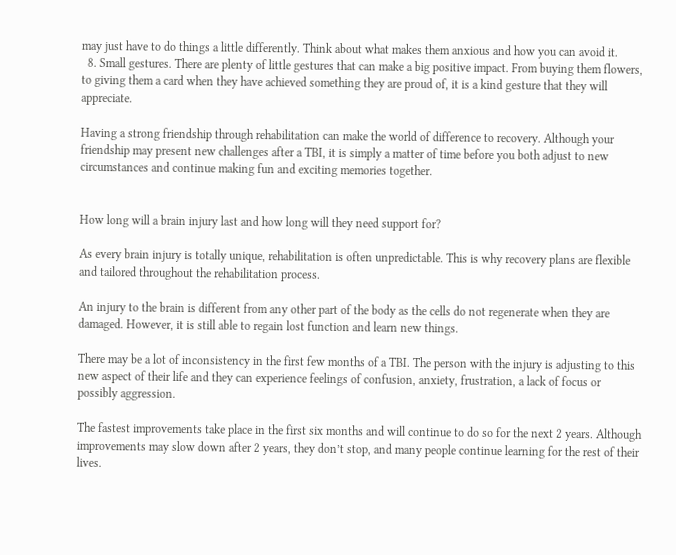may just have to do things a little differently. Think about what makes them anxious and how you can avoid it.
  8. Small gestures. There are plenty of little gestures that can make a big positive impact. From buying them flowers, to giving them a card when they have achieved something they are proud of, it is a kind gesture that they will appreciate.

Having a strong friendship through rehabilitation can make the world of difference to recovery. Although your friendship may present new challenges after a TBI, it is simply a matter of time before you both adjust to new circumstances and continue making fun and exciting memories together.


How long will a brain injury last and how long will they need support for?

As every brain injury is totally unique, rehabilitation is often unpredictable. This is why recovery plans are flexible and tailored throughout the rehabilitation process.

An injury to the brain is different from any other part of the body as the cells do not regenerate when they are damaged. However, it is still able to regain lost function and learn new things.

There may be a lot of inconsistency in the first few months of a TBI. The person with the injury is adjusting to this new aspect of their life and they can experience feelings of confusion, anxiety, frustration, a lack of focus or possibly aggression.

The fastest improvements take place in the first six months and will continue to do so for the next 2 years. Although improvements may slow down after 2 years, they don’t stop, and many people continue learning for the rest of their lives.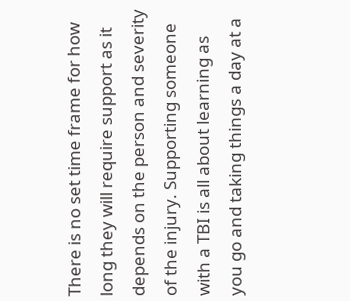There is no set time frame for how long they will require support as it depends on the person and severity of the injury. Supporting someone with a TBI is all about learning as you go and taking things a day at a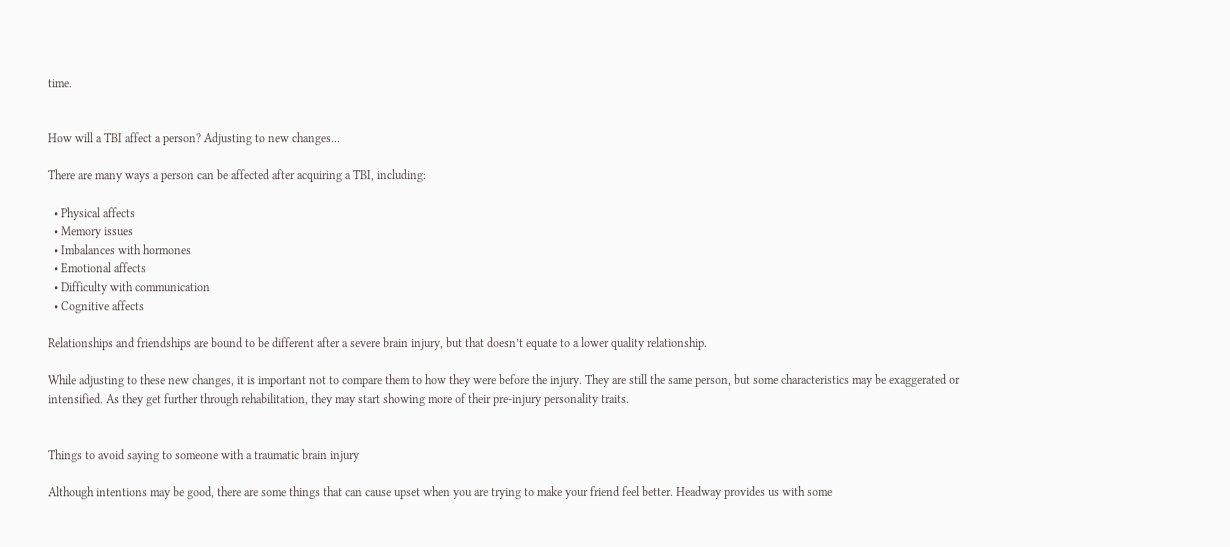time.


How will a TBI affect a person? Adjusting to new changes…

There are many ways a person can be affected after acquiring a TBI, including:

  • Physical affects
  • Memory issues
  • Imbalances with hormones
  • Emotional affects
  • Difficulty with communication
  • Cognitive affects

Relationships and friendships are bound to be different after a severe brain injury, but that doesn’t equate to a lower quality relationship.

While adjusting to these new changes, it is important not to compare them to how they were before the injury. They are still the same person, but some characteristics may be exaggerated or intensified. As they get further through rehabilitation, they may start showing more of their pre-injury personality traits.


Things to avoid saying to someone with a traumatic brain injury

Although intentions may be good, there are some things that can cause upset when you are trying to make your friend feel better. Headway provides us with some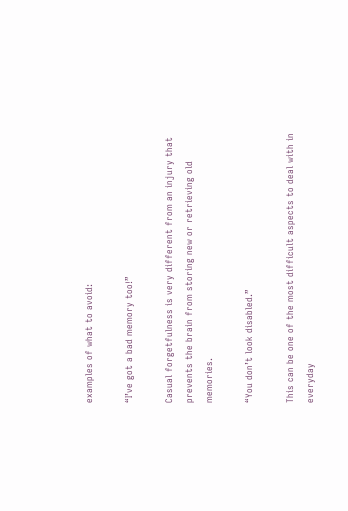examples of what to avoid:

“I’ve got a bad memory too!”

Casual forgetfulness is very different from an injury that prevents the brain from storing new or retrieving old memories.

“You don’t look disabled.”

This can be one of the most difficult aspects to deal with in everyday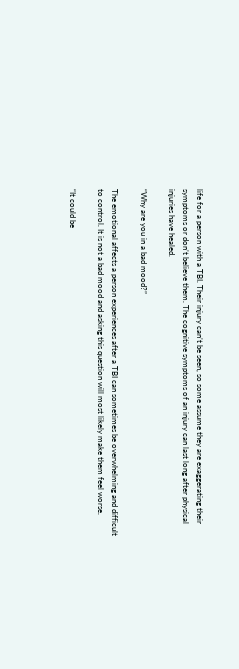life for a person with a TBI. Their injury can’t be seen, so some assume they are exaggerating their symptoms or don’t believe them. The cognitive symptoms of an injury can last long after physical injuries have healed.

“Why are you in a bad mood?”

The emotional affects a person experiences after a TBI can sometimes be overwhelming and difficult to control. It is not a bad mood and asking this question will most likely make them feel worse.

“It could be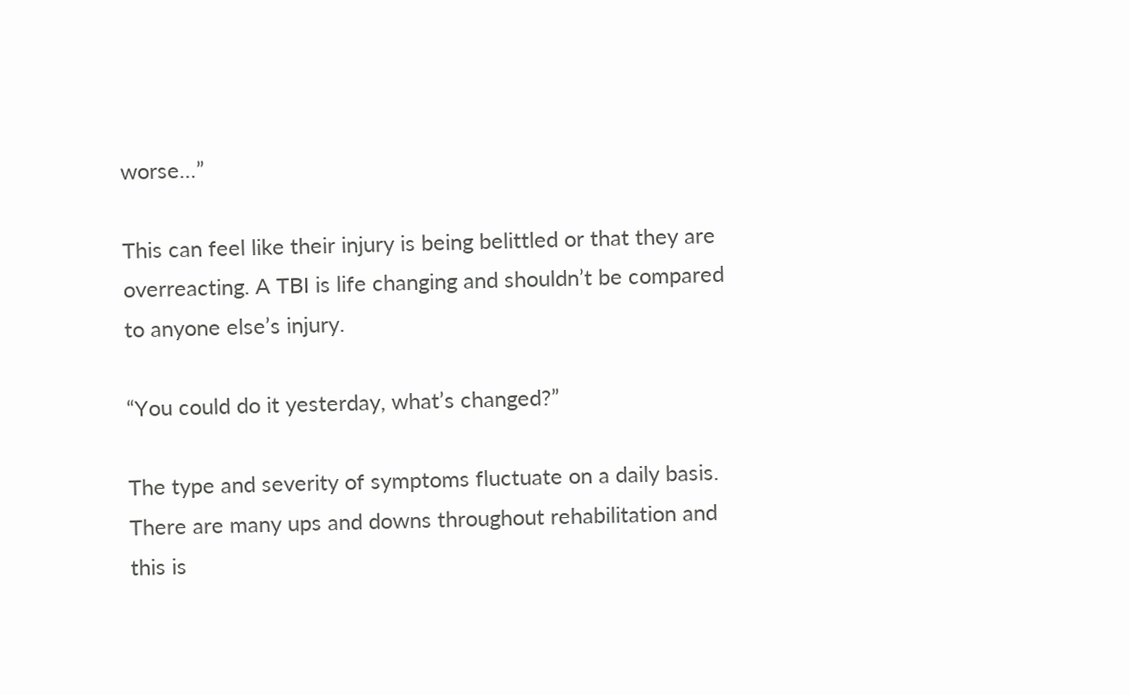worse…”

This can feel like their injury is being belittled or that they are overreacting. A TBI is life changing and shouldn’t be compared to anyone else’s injury.

“You could do it yesterday, what’s changed?”

The type and severity of symptoms fluctuate on a daily basis. There are many ups and downs throughout rehabilitation and this is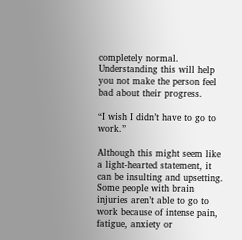completely normal. Understanding this will help you not make the person feel bad about their progress.

“I wish I didn’t have to go to work.”

Although this might seem like a light-hearted statement, it can be insulting and upsetting. Some people with brain injuries aren’t able to go to work because of intense pain, fatigue, anxiety or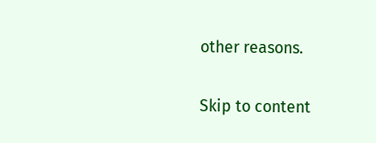other reasons.

Skip to content